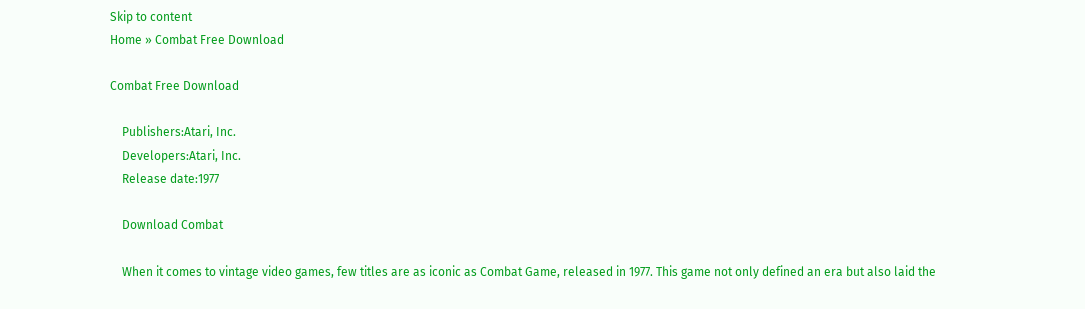Skip to content
Home » Combat Free Download

Combat Free Download

    Publishers:Atari, Inc.
    Developers:Atari, Inc.
    Release date:1977

    Download Combat

    When it comes to vintage video games, few titles are as iconic as Combat Game, released in 1977. This game not only defined an era but also laid the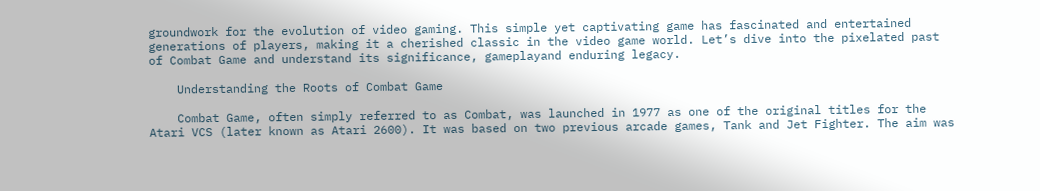groundwork for the evolution of video gaming. This simple yet captivating game has fascinated and entertained generations of players, making it a cherished classic in the video game world. Let’s dive into the pixelated past of Combat Game and understand its significance, gameplayand enduring legacy.

    Understanding the Roots of Combat Game

    Combat Game, often simply referred to as Combat, was launched in 1977 as one of the original titles for the Atari VCS (later known as Atari 2600). It was based on two previous arcade games, Tank and Jet Fighter. The aim was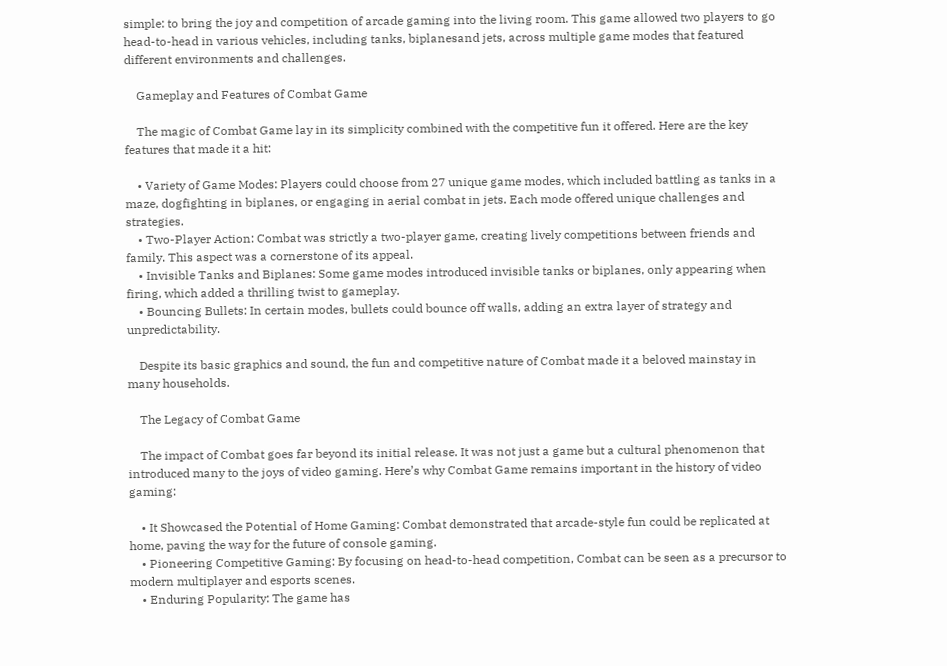simple: to bring the joy and competition of arcade gaming into the living room. This game allowed two players to go head-to-head in various vehicles, including tanks, biplanesand jets, across multiple game modes that featured different environments and challenges.

    Gameplay and Features of Combat Game

    The magic of Combat Game lay in its simplicity combined with the competitive fun it offered. Here are the key features that made it a hit:

    • Variety of Game Modes: Players could choose from 27 unique game modes, which included battling as tanks in a maze, dogfighting in biplanes, or engaging in aerial combat in jets. Each mode offered unique challenges and strategies.
    • Two-Player Action: Combat was strictly a two-player game, creating lively competitions between friends and family. This aspect was a cornerstone of its appeal.
    • Invisible Tanks and Biplanes: Some game modes introduced invisible tanks or biplanes, only appearing when firing, which added a thrilling twist to gameplay.
    • Bouncing Bullets: In certain modes, bullets could bounce off walls, adding an extra layer of strategy and unpredictability.

    Despite its basic graphics and sound, the fun and competitive nature of Combat made it a beloved mainstay in many households.

    The Legacy of Combat Game

    The impact of Combat goes far beyond its initial release. It was not just a game but a cultural phenomenon that introduced many to the joys of video gaming. Here’s why Combat Game remains important in the history of video gaming:

    • It Showcased the Potential of Home Gaming: Combat demonstrated that arcade-style fun could be replicated at home, paving the way for the future of console gaming.
    • Pioneering Competitive Gaming: By focusing on head-to-head competition, Combat can be seen as a precursor to modern multiplayer and esports scenes.
    • Enduring Popularity: The game has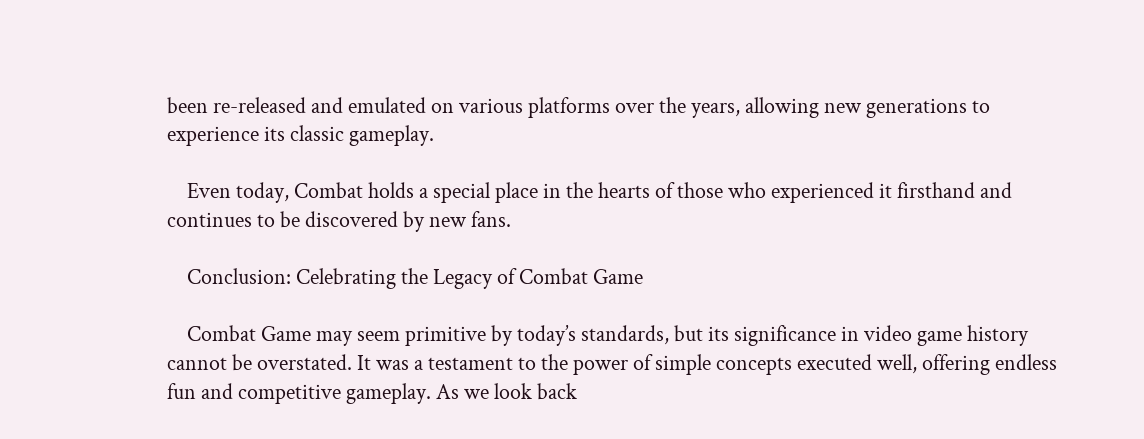been re-released and emulated on various platforms over the years, allowing new generations to experience its classic gameplay.

    Even today, Combat holds a special place in the hearts of those who experienced it firsthand and continues to be discovered by new fans.

    Conclusion: Celebrating the Legacy of Combat Game

    Combat Game may seem primitive by today’s standards, but its significance in video game history cannot be overstated. It was a testament to the power of simple concepts executed well, offering endless fun and competitive gameplay. As we look back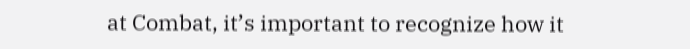at Combat, it’s important to recognize how it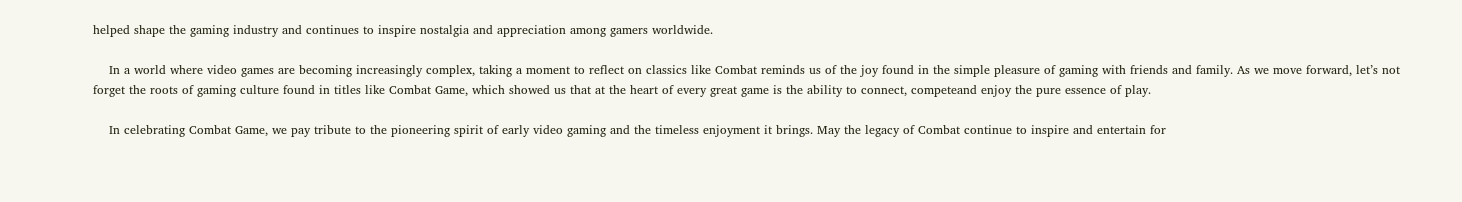helped shape the gaming industry and continues to inspire nostalgia and appreciation among gamers worldwide.

    In a world where video games are becoming increasingly complex, taking a moment to reflect on classics like Combat reminds us of the joy found in the simple pleasure of gaming with friends and family. As we move forward, let’s not forget the roots of gaming culture found in titles like Combat Game, which showed us that at the heart of every great game is the ability to connect, competeand enjoy the pure essence of play.

    In celebrating Combat Game, we pay tribute to the pioneering spirit of early video gaming and the timeless enjoyment it brings. May the legacy of Combat continue to inspire and entertain for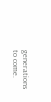generations to come.